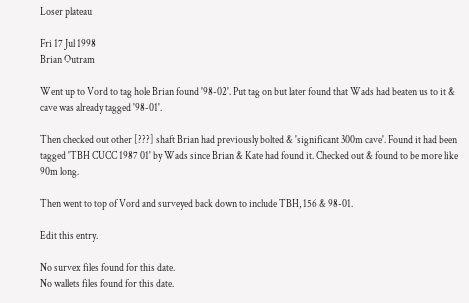Loser plateau

Fri 17 Jul 1998
Brian Outram

Went up to Vord to tag hole Brian found '98-02'. Put tag on but later found that Wads had beaten us to it & cave was already tagged '98-01'.

Then checked out other [???] shaft Brian had previously bolted & 'significant 300m cave'. Found it had been tagged 'TBH CUCC 1987 01' by Wads since Brian & Kate had found it. Checked out & found to be more like 90m long.

Then went to top of Vord and surveyed back down to include TBH, 156 & 98-01.

Edit this entry.

No survex files found for this date.
No wallets files found for this date.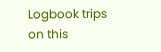Logbook trips on this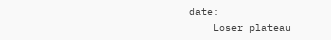date:
    Loser plateau